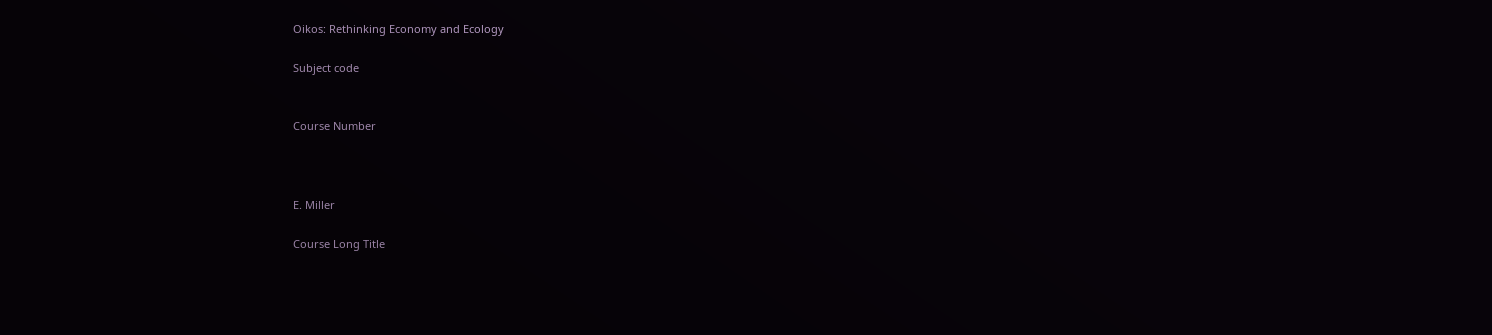Oikos: Rethinking Economy and Ecology

Subject code


Course Number



E. Miller

Course Long Title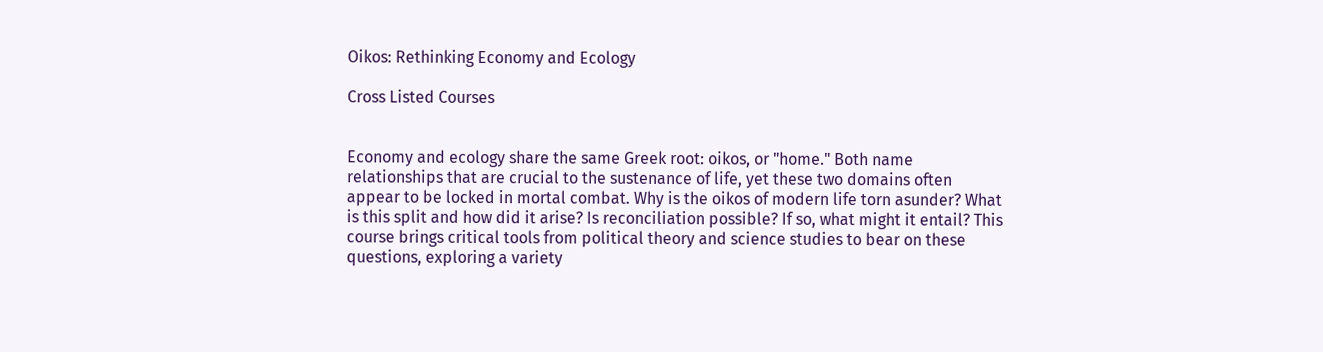Oikos: Rethinking Economy and Ecology

Cross Listed Courses


Economy and ecology share the same Greek root: oikos, or "home." Both name relationships that are crucial to the sustenance of life, yet these two domains often appear to be locked in mortal combat. Why is the oikos of modern life torn asunder? What is this split and how did it arise? Is reconciliation possible? If so, what might it entail? This course brings critical tools from political theory and science studies to bear on these questions, exploring a variety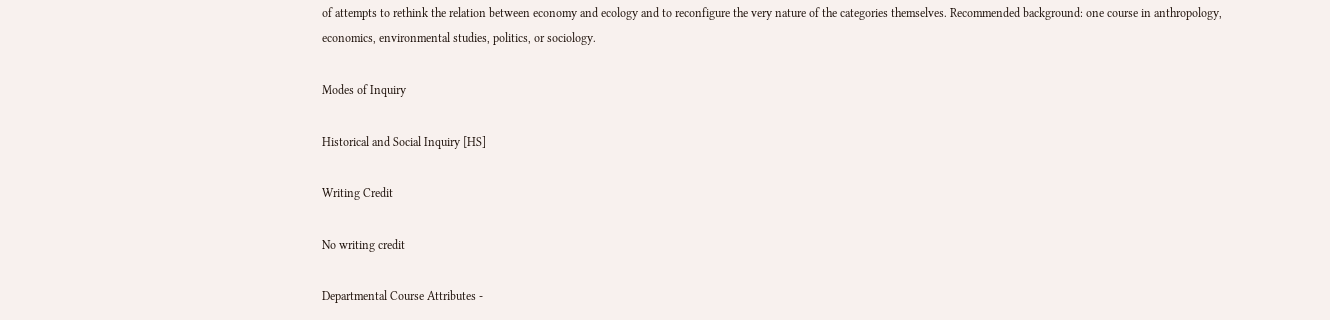of attempts to rethink the relation between economy and ecology and to reconfigure the very nature of the categories themselves. Recommended background: one course in anthropology, economics, environmental studies, politics, or sociology.

Modes of Inquiry

Historical and Social Inquiry [HS]

Writing Credit

No writing credit

Departmental Course Attributes -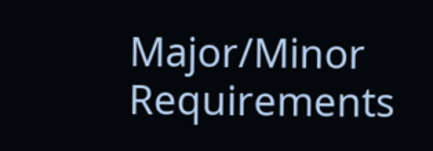Major/Minor Requirements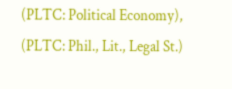(PLTC: Political Economy), (PLTC: Phil., Lit., Legal St.)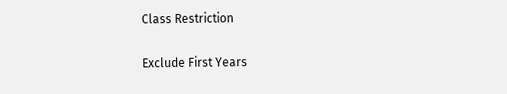Class Restriction

Exclude First Years